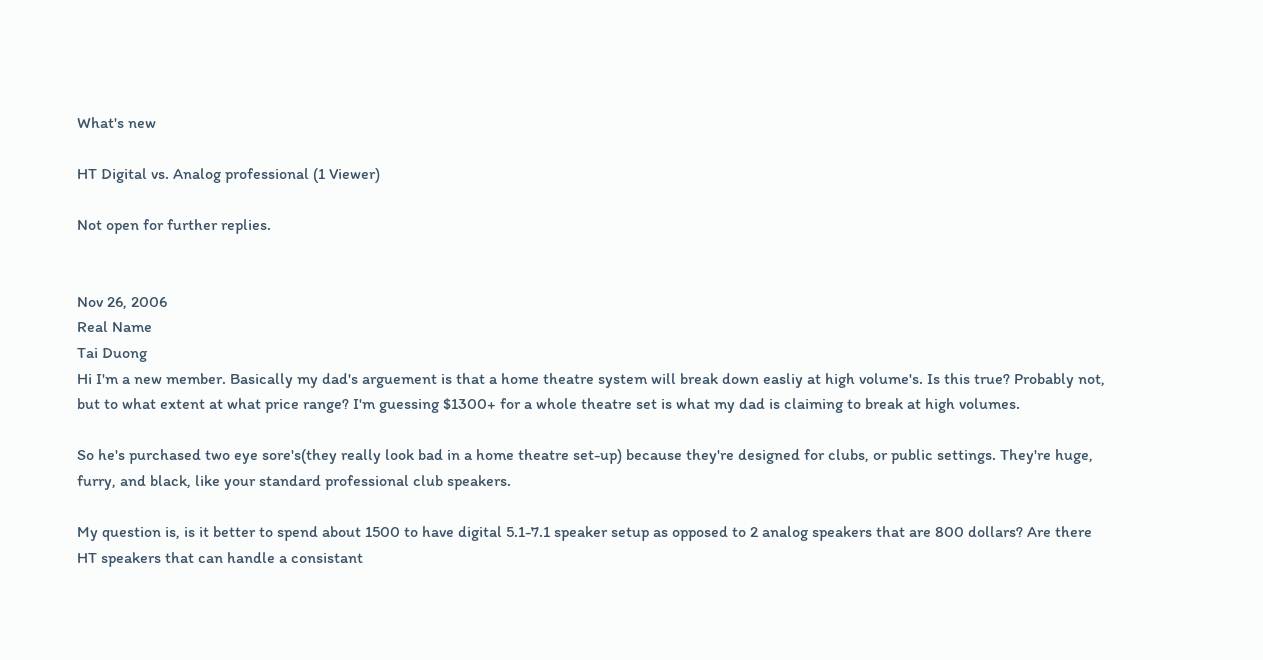What's new

HT Digital vs. Analog professional (1 Viewer)

Not open for further replies.


Nov 26, 2006
Real Name
Tai Duong
Hi I'm a new member. Basically my dad's arguement is that a home theatre system will break down easliy at high volume's. Is this true? Probably not, but to what extent at what price range? I'm guessing $1300+ for a whole theatre set is what my dad is claiming to break at high volumes.

So he's purchased two eye sore's(they really look bad in a home theatre set-up) because they're designed for clubs, or public settings. They're huge, furry, and black, like your standard professional club speakers.

My question is, is it better to spend about 1500 to have digital 5.1-7.1 speaker setup as opposed to 2 analog speakers that are 800 dollars? Are there HT speakers that can handle a consistant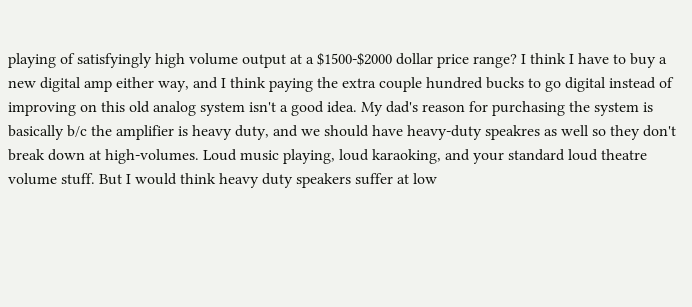playing of satisfyingly high volume output at a $1500-$2000 dollar price range? I think I have to buy a new digital amp either way, and I think paying the extra couple hundred bucks to go digital instead of improving on this old analog system isn't a good idea. My dad's reason for purchasing the system is basically b/c the amplifier is heavy duty, and we should have heavy-duty speakres as well so they don't break down at high-volumes. Loud music playing, loud karaoking, and your standard loud theatre volume stuff. But I would think heavy duty speakers suffer at low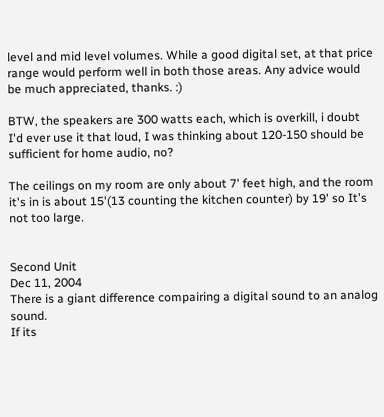level and mid level volumes. While a good digital set, at that price range would perform well in both those areas. Any advice would be much appreciated, thanks. :)

BTW, the speakers are 300 watts each, which is overkill, i doubt I'd ever use it that loud, I was thinking about 120-150 should be sufficient for home audio, no?

The ceilings on my room are only about 7' feet high, and the room it's in is about 15'(13 counting the kitchen counter) by 19' so It's not too large.


Second Unit
Dec 11, 2004
There is a giant difference compairing a digital sound to an analog sound.
If its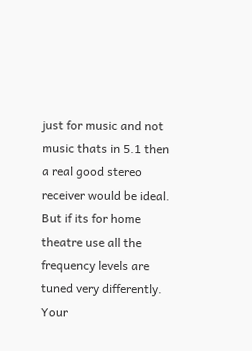just for music and not music thats in 5.1 then a real good stereo receiver would be ideal.
But if its for home theatre use all the frequency levels are tuned very differently.
Your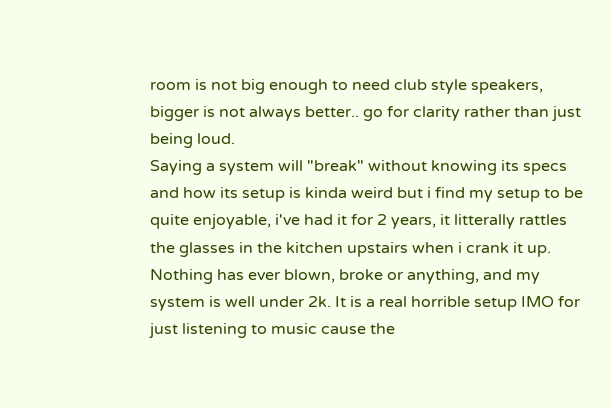room is not big enough to need club style speakers, bigger is not always better.. go for clarity rather than just being loud.
Saying a system will "break" without knowing its specs and how its setup is kinda weird but i find my setup to be quite enjoyable, i've had it for 2 years, it litterally rattles the glasses in the kitchen upstairs when i crank it up. Nothing has ever blown, broke or anything, and my system is well under 2k. It is a real horrible setup IMO for just listening to music cause the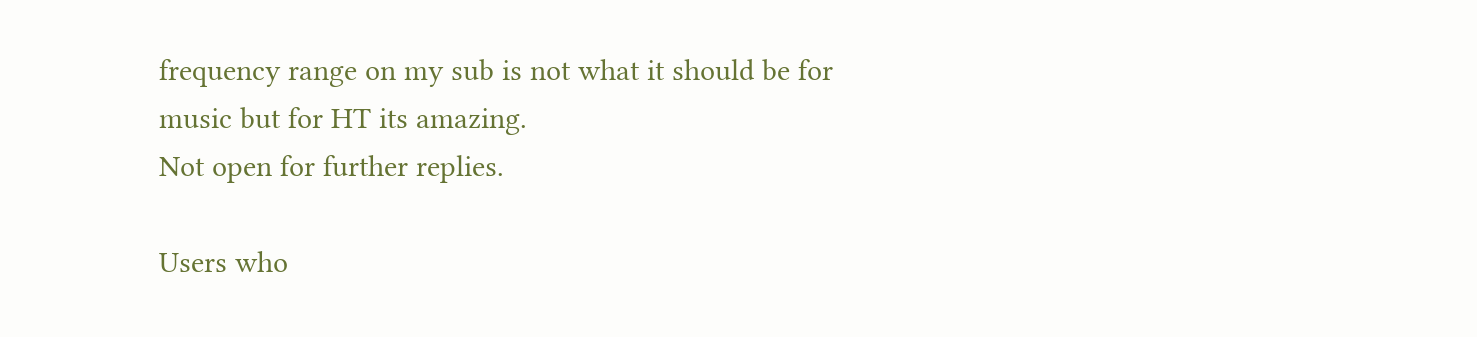frequency range on my sub is not what it should be for music but for HT its amazing.
Not open for further replies.

Users who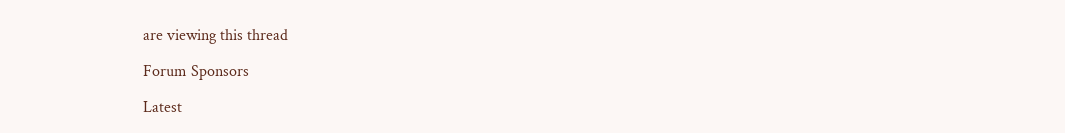are viewing this thread

Forum Sponsors

Latest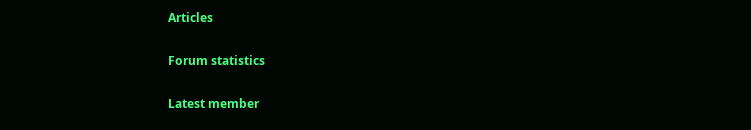Articles

Forum statistics

Latest member